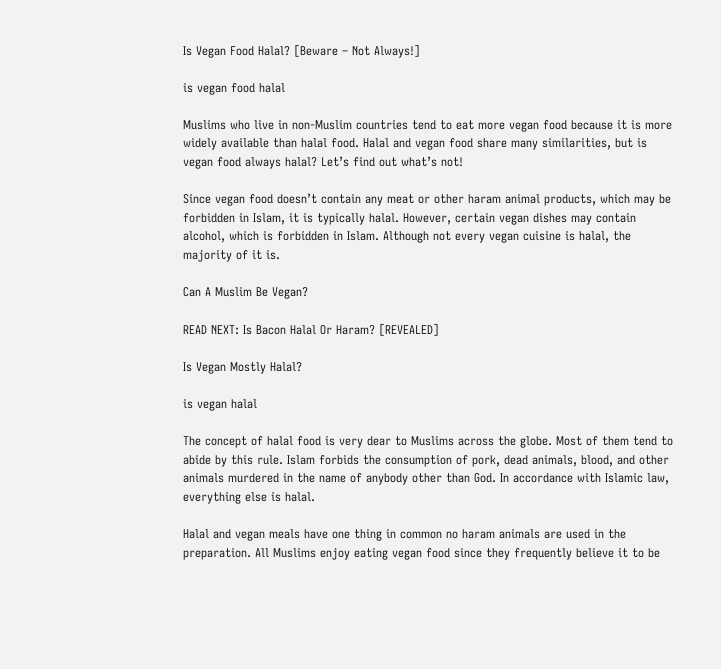Is Vegan Food Halal? [Beware – Not Always!]

is vegan food halal

Muslims who live in non-Muslim countries tend to eat more vegan food because it is more widely available than halal food. Halal and vegan food share many similarities, but is vegan food always halal? Let’s find out what’s not!

Since vegan food doesn’t contain any meat or other haram animal products, which may be forbidden in Islam, it is typically halal. However, certain vegan dishes may contain alcohol, which is forbidden in Islam. Although not every vegan cuisine is halal, the majority of it is.

Can A Muslim Be Vegan?

READ NEXT: Is Bacon Halal Or Haram? [REVEALED]

Is Vegan Mostly Halal?

is vegan halal

The concept of halal food is very dear to Muslims across the globe. Most of them tend to abide by this rule. Islam forbids the consumption of pork, dead animals, blood, and other animals murdered in the name of anybody other than God. In accordance with Islamic law, everything else is halal.

Halal and vegan meals have one thing in common no haram animals are used in the preparation. All Muslims enjoy eating vegan food since they frequently believe it to be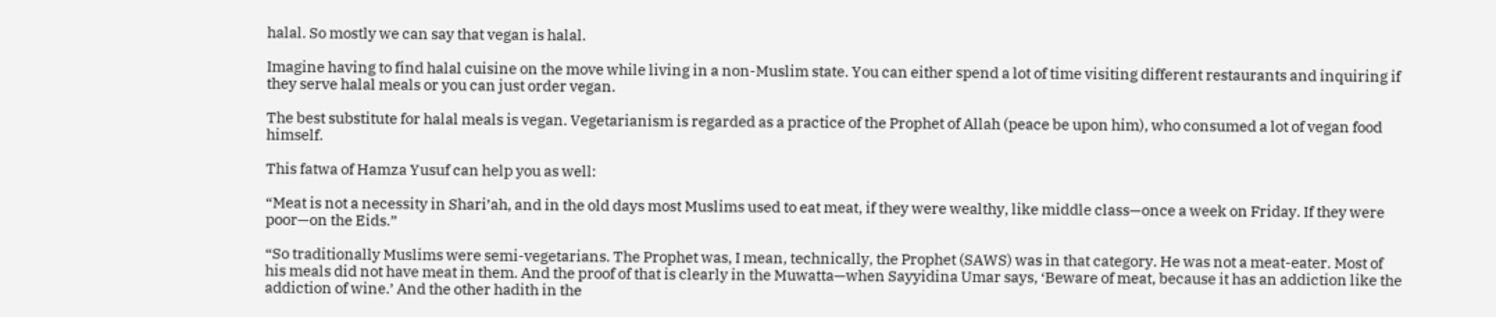halal. So mostly we can say that vegan is halal.

Imagine having to find halal cuisine on the move while living in a non-Muslim state. You can either spend a lot of time visiting different restaurants and inquiring if they serve halal meals or you can just order vegan.

The best substitute for halal meals is vegan. Vegetarianism is regarded as a practice of the Prophet of Allah (peace be upon him), who consumed a lot of vegan food himself.

This fatwa of Hamza Yusuf can help you as well:

“Meat is not a necessity in Shari’ah, and in the old days most Muslims used to eat meat, if they were wealthy, like middle class—once a week on Friday. If they were poor—on the Eids.”

“So traditionally Muslims were semi-vegetarians. The Prophet was, I mean, technically, the Prophet (SAWS) was in that category. He was not a meat-eater. Most of his meals did not have meat in them. And the proof of that is clearly in the Muwatta—when Sayyidina Umar says, ‘Beware of meat, because it has an addiction like the addiction of wine.’ And the other hadith in the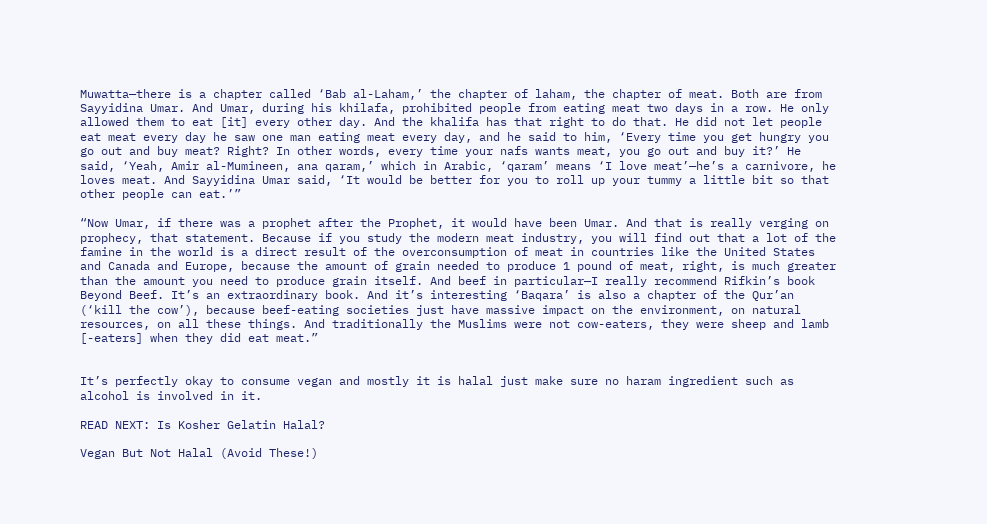Muwatta—there is a chapter called ‘Bab al-Laham,’ the chapter of laham, the chapter of meat. Both are from Sayyidina Umar. And Umar, during his khilafa, prohibited people from eating meat two days in a row. He only allowed them to eat [it] every other day. And the khalifa has that right to do that. He did not let people eat meat every day he saw one man eating meat every day, and he said to him, ‘Every time you get hungry you go out and buy meat? Right? In other words, every time your nafs wants meat, you go out and buy it?’ He said, ‘Yeah, Amir al-Mumineen, ana qaram,’ which in Arabic, ‘qaram’ means ‘I love meat’—he’s a carnivore, he loves meat. And Sayyidina Umar said, ‘It would be better for you to roll up your tummy a little bit so that other people can eat.’”

“Now Umar, if there was a prophet after the Prophet, it would have been Umar. And that is really verging on prophecy, that statement. Because if you study the modern meat industry, you will find out that a lot of the famine in the world is a direct result of the overconsumption of meat in countries like the United States and Canada and Europe, because the amount of grain needed to produce 1 pound of meat, right, is much greater than the amount you need to produce grain itself. And beef in particular—I really recommend Rifkin’s book Beyond Beef. It’s an extraordinary book. And it’s interesting ‘Baqara’ is also a chapter of the Qur’an (‘kill the cow’), because beef-eating societies just have massive impact on the environment, on natural resources, on all these things. And traditionally the Muslims were not cow-eaters, they were sheep and lamb [-eaters] when they did eat meat.”


It’s perfectly okay to consume vegan and mostly it is halal just make sure no haram ingredient such as alcohol is involved in it.

READ NEXT: Is Kosher Gelatin Halal?

Vegan But Not Halal (Avoid These!)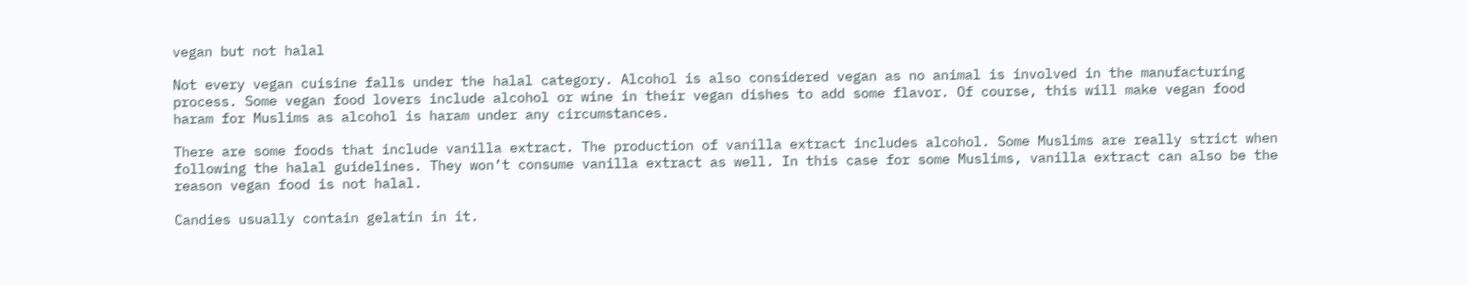vegan but not halal

Not every vegan cuisine falls under the halal category. Alcohol is also considered vegan as no animal is involved in the manufacturing process. Some vegan food lovers include alcohol or wine in their vegan dishes to add some flavor. Of course, this will make vegan food haram for Muslims as alcohol is haram under any circumstances.

There are some foods that include vanilla extract. The production of vanilla extract includes alcohol. Some Muslims are really strict when following the halal guidelines. They won’t consume vanilla extract as well. In this case for some Muslims, vanilla extract can also be the reason vegan food is not halal.

Candies usually contain gelatin in it.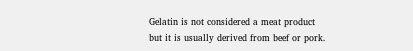Gelatin is not considered a meat product but it is usually derived from beef or pork.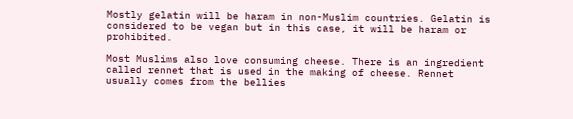Mostly gelatin will be haram in non-Muslim countries. Gelatin is considered to be vegan but in this case, it will be haram or prohibited.

Most Muslims also love consuming cheese. There is an ingredient called rennet that is used in the making of cheese. Rennet usually comes from the bellies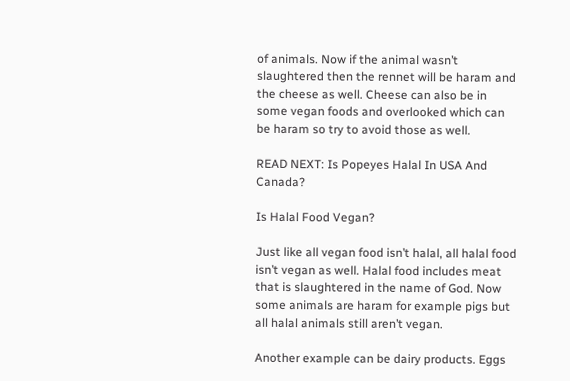of animals. Now if the animal wasn’t slaughtered then the rennet will be haram and the cheese as well. Cheese can also be in some vegan foods and overlooked which can be haram so try to avoid those as well.

READ NEXT: Is Popeyes Halal In USA And Canada?

Is Halal Food Vegan?

Just like all vegan food isn’t halal, all halal food isn’t vegan as well. Halal food includes meat that is slaughtered in the name of God. Now some animals are haram for example pigs but all halal animals still aren’t vegan.

Another example can be dairy products. Eggs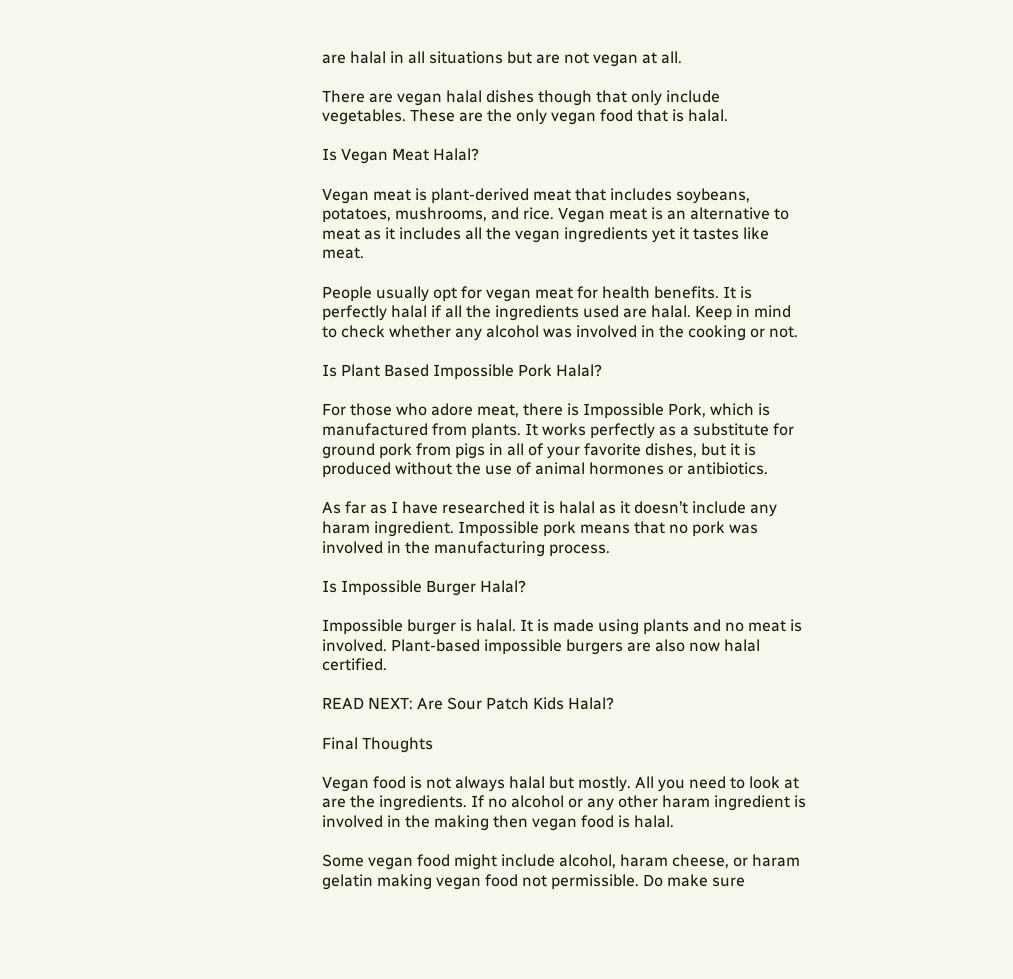are halal in all situations but are not vegan at all.

There are vegan halal dishes though that only include vegetables. These are the only vegan food that is halal.

Is Vegan Meat Halal?

Vegan meat is plant-derived meat that includes soybeans, potatoes, mushrooms, and rice. Vegan meat is an alternative to meat as it includes all the vegan ingredients yet it tastes like meat.

People usually opt for vegan meat for health benefits. It is perfectly halal if all the ingredients used are halal. Keep in mind to check whether any alcohol was involved in the cooking or not.

Is Plant Based Impossible Pork Halal?

For those who adore meat, there is Impossible Pork, which is manufactured from plants. It works perfectly as a substitute for ground pork from pigs in all of your favorite dishes, but it is produced without the use of animal hormones or antibiotics.

As far as I have researched it is halal as it doesn’t include any haram ingredient. Impossible pork means that no pork was involved in the manufacturing process.

Is Impossible Burger Halal?

Impossible burger is halal. It is made using plants and no meat is involved. Plant-based impossible burgers are also now halal certified.

READ NEXT: Are Sour Patch Kids Halal?

Final Thoughts

Vegan food is not always halal but mostly. All you need to look at are the ingredients. If no alcohol or any other haram ingredient is involved in the making then vegan food is halal.

Some vegan food might include alcohol, haram cheese, or haram gelatin making vegan food not permissible. Do make sure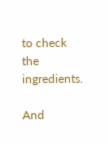to check the ingredients.

And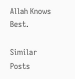Allah Knows Best.

Similar Posts